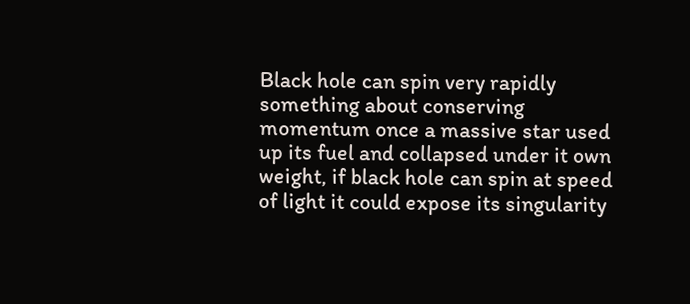Black hole can spin very rapidly something about conserving momentum once a massive star used up its fuel and collapsed under it own weight, if black hole can spin at speed of light it could expose its singularity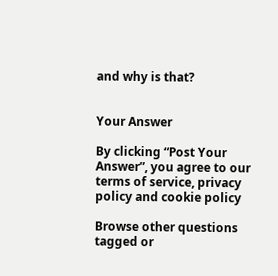and why is that?


Your Answer

By clicking “Post Your Answer”, you agree to our terms of service, privacy policy and cookie policy

Browse other questions tagged or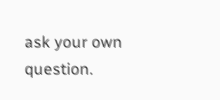ask your own question.